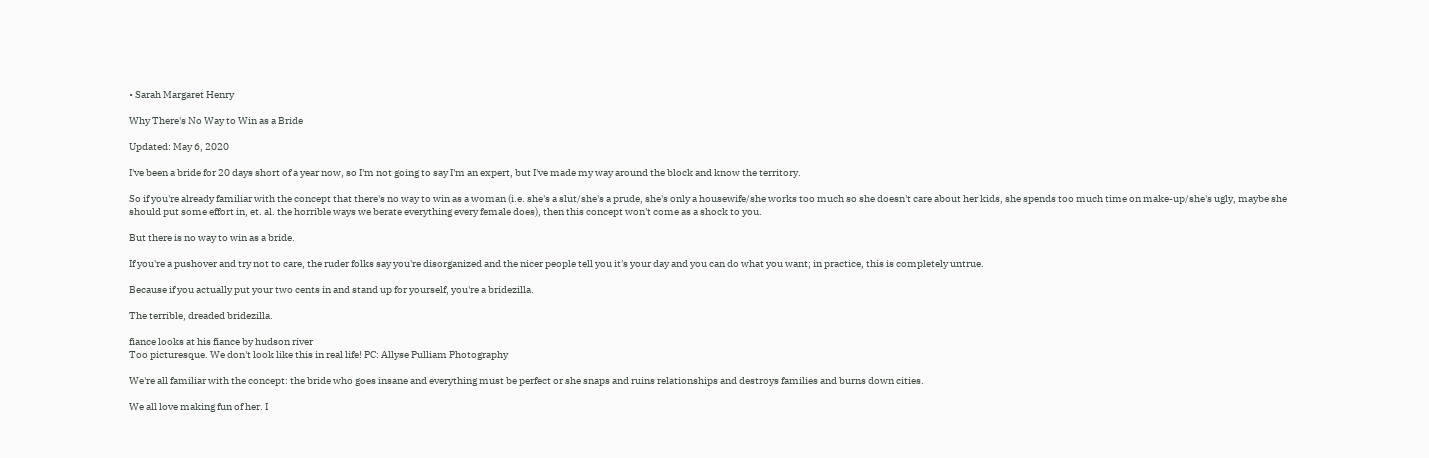• Sarah Margaret Henry

Why There's No Way to Win as a Bride

Updated: May 6, 2020

I've been a bride for 20 days short of a year now, so I'm not going to say I'm an expert, but I've made my way around the block and know the territory.

So if you're already familiar with the concept that there's no way to win as a woman (i.e. she's a slut/she's a prude, she's only a housewife/she works too much so she doesn't care about her kids, she spends too much time on make-up/she's ugly, maybe she should put some effort in, et. al. the horrible ways we berate everything every female does), then this concept won't come as a shock to you.

But there is no way to win as a bride.

If you're a pushover and try not to care, the ruder folks say you're disorganized and the nicer people tell you it's your day and you can do what you want; in practice, this is completely untrue.

Because if you actually put your two cents in and stand up for yourself, you're a bridezilla.

The terrible, dreaded bridezilla.

fiance looks at his fiance by hudson river
Too picturesque. We don't look like this in real life! PC: Allyse Pulliam Photography

We're all familiar with the concept: the bride who goes insane and everything must be perfect or she snaps and ruins relationships and destroys families and burns down cities.

We all love making fun of her. I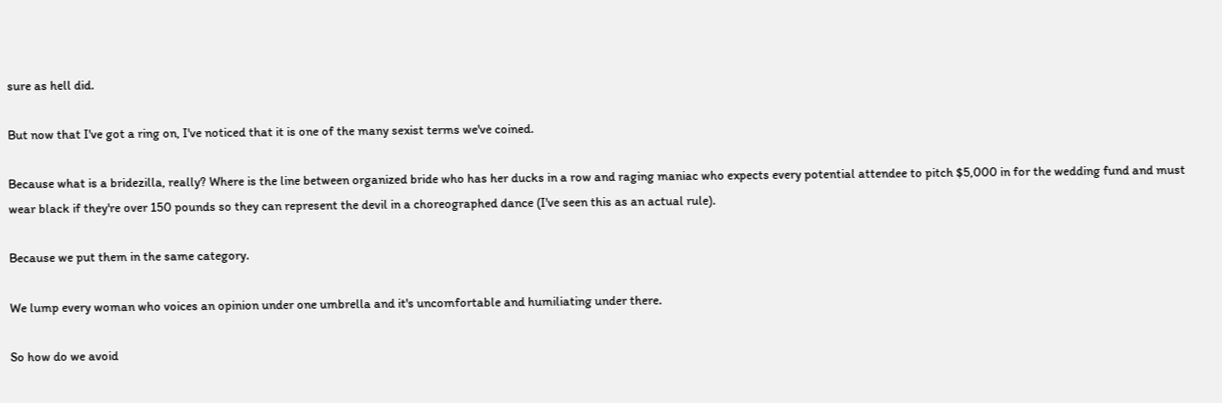sure as hell did.

But now that I've got a ring on, I've noticed that it is one of the many sexist terms we've coined.

Because what is a bridezilla, really? Where is the line between organized bride who has her ducks in a row and raging maniac who expects every potential attendee to pitch $5,000 in for the wedding fund and must wear black if they're over 150 pounds so they can represent the devil in a choreographed dance (I've seen this as an actual rule).

Because we put them in the same category.

We lump every woman who voices an opinion under one umbrella and it's uncomfortable and humiliating under there.

So how do we avoid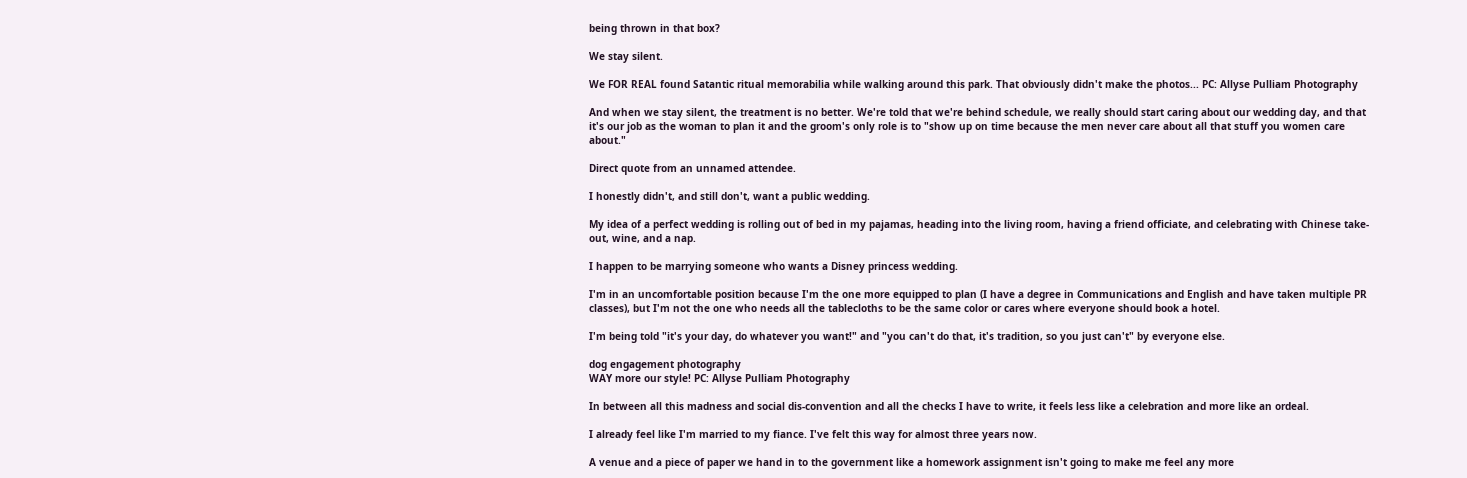being thrown in that box?

We stay silent.

We FOR REAL found Satantic ritual memorabilia while walking around this park. That obviously didn't make the photos... PC: Allyse Pulliam Photography

And when we stay silent, the treatment is no better. We're told that we're behind schedule, we really should start caring about our wedding day, and that it's our job as the woman to plan it and the groom's only role is to "show up on time because the men never care about all that stuff you women care about."

Direct quote from an unnamed attendee.

I honestly didn't, and still don't, want a public wedding.

My idea of a perfect wedding is rolling out of bed in my pajamas, heading into the living room, having a friend officiate, and celebrating with Chinese take-out, wine, and a nap.

I happen to be marrying someone who wants a Disney princess wedding.

I'm in an uncomfortable position because I'm the one more equipped to plan (I have a degree in Communications and English and have taken multiple PR classes), but I'm not the one who needs all the tablecloths to be the same color or cares where everyone should book a hotel.

I'm being told "it's your day, do whatever you want!" and "you can't do that, it's tradition, so you just can't" by everyone else.

dog engagement photography
WAY more our style! PC: Allyse Pulliam Photography

In between all this madness and social dis-convention and all the checks I have to write, it feels less like a celebration and more like an ordeal.

I already feel like I'm married to my fiance. I've felt this way for almost three years now.

A venue and a piece of paper we hand in to the government like a homework assignment isn't going to make me feel any more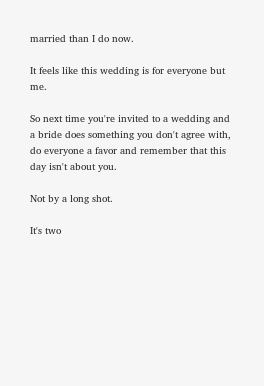married than I do now.

It feels like this wedding is for everyone but me.

So next time you're invited to a wedding and a bride does something you don't agree with, do everyone a favor and remember that this day isn't about you.

Not by a long shot.

It's two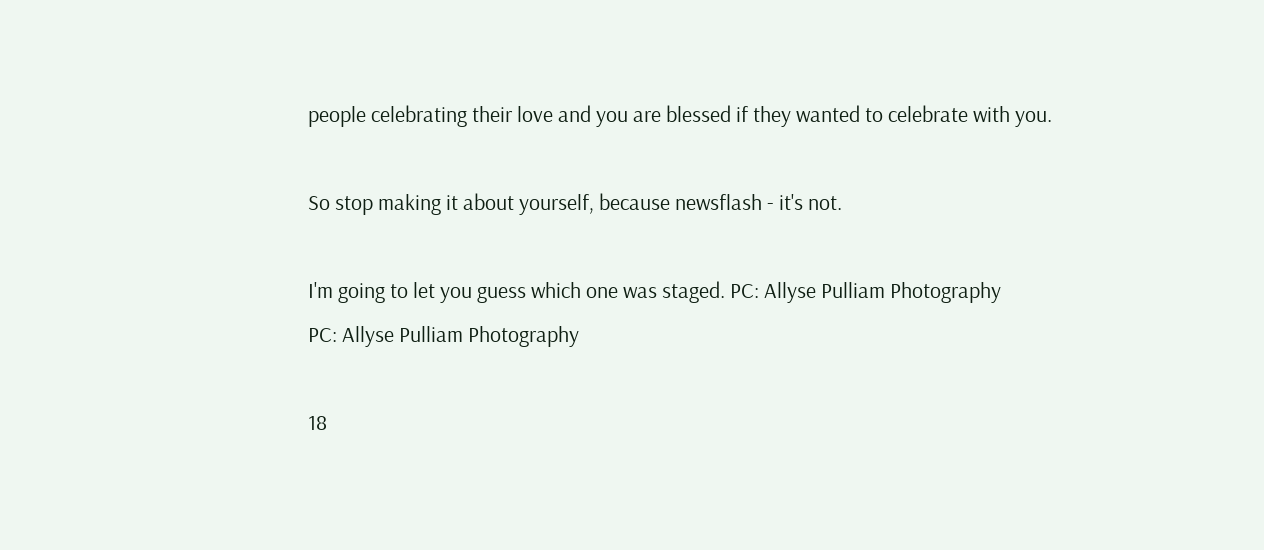people celebrating their love and you are blessed if they wanted to celebrate with you.

So stop making it about yourself, because newsflash - it's not.

I'm going to let you guess which one was staged. PC: Allyse Pulliam Photography
PC: Allyse Pulliam Photography

18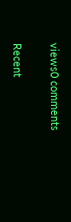views0 comments

Recent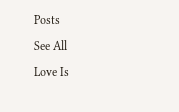Posts

See All

Love Is